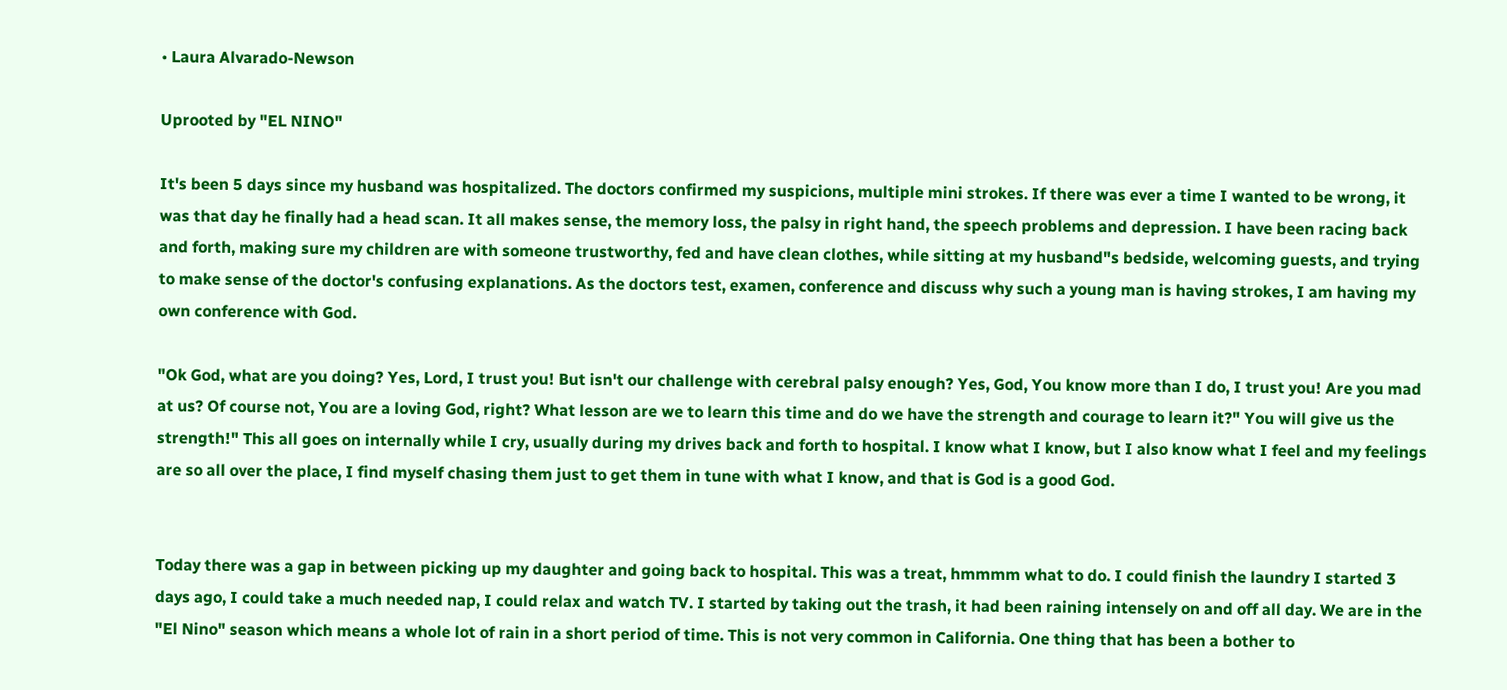• Laura Alvarado-Newson

Uprooted by "EL NINO"

It's been 5 days since my husband was hospitalized. The doctors confirmed my suspicions, multiple mini strokes. If there was ever a time I wanted to be wrong, it was that day he finally had a head scan. It all makes sense, the memory loss, the palsy in right hand, the speech problems and depression. I have been racing back and forth, making sure my children are with someone trustworthy, fed and have clean clothes, while sitting at my husband"s bedside, welcoming guests, and trying to make sense of the doctor's confusing explanations. As the doctors test, examen, conference and discuss why such a young man is having strokes, I am having my own conference with God.

"Ok God, what are you doing? Yes, Lord, I trust you! But isn't our challenge with cerebral palsy enough? Yes, God, You know more than I do, I trust you! Are you mad at us? Of course not, You are a loving God, right? What lesson are we to learn this time and do we have the strength and courage to learn it?" You will give us the strength!" This all goes on internally while I cry, usually during my drives back and forth to hospital. I know what I know, but I also know what I feel and my feelings are so all over the place, I find myself chasing them just to get them in tune with what I know, and that is God is a good God.


Today there was a gap in between picking up my daughter and going back to hospital. This was a treat, hmmmm what to do. I could finish the laundry I started 3 days ago, I could take a much needed nap, I could relax and watch TV. I started by taking out the trash, it had been raining intensely on and off all day. We are in the "El Nino" season which means a whole lot of rain in a short period of time. This is not very common in California. One thing that has been a bother to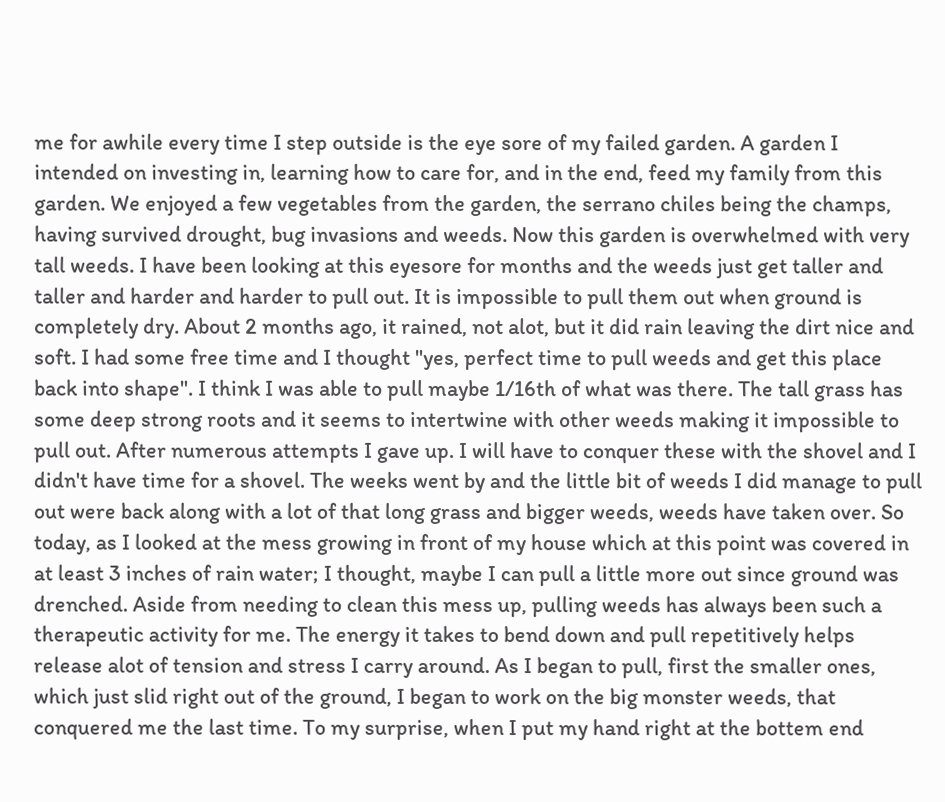me for awhile every time I step outside is the eye sore of my failed garden. A garden I intended on investing in, learning how to care for, and in the end, feed my family from this garden. We enjoyed a few vegetables from the garden, the serrano chiles being the champs, having survived drought, bug invasions and weeds. Now this garden is overwhelmed with very tall weeds. I have been looking at this eyesore for months and the weeds just get taller and taller and harder and harder to pull out. It is impossible to pull them out when ground is completely dry. About 2 months ago, it rained, not alot, but it did rain leaving the dirt nice and soft. I had some free time and I thought "yes, perfect time to pull weeds and get this place back into shape". I think I was able to pull maybe 1/16th of what was there. The tall grass has some deep strong roots and it seems to intertwine with other weeds making it impossible to pull out. After numerous attempts I gave up. I will have to conquer these with the shovel and I didn't have time for a shovel. The weeks went by and the little bit of weeds I did manage to pull out were back along with a lot of that long grass and bigger weeds, weeds have taken over. So today, as I looked at the mess growing in front of my house which at this point was covered in at least 3 inches of rain water; I thought, maybe I can pull a little more out since ground was drenched. Aside from needing to clean this mess up, pulling weeds has always been such a therapeutic activity for me. The energy it takes to bend down and pull repetitively helps release alot of tension and stress I carry around. As I began to pull, first the smaller ones, which just slid right out of the ground, I began to work on the big monster weeds, that conquered me the last time. To my surprise, when I put my hand right at the bottem end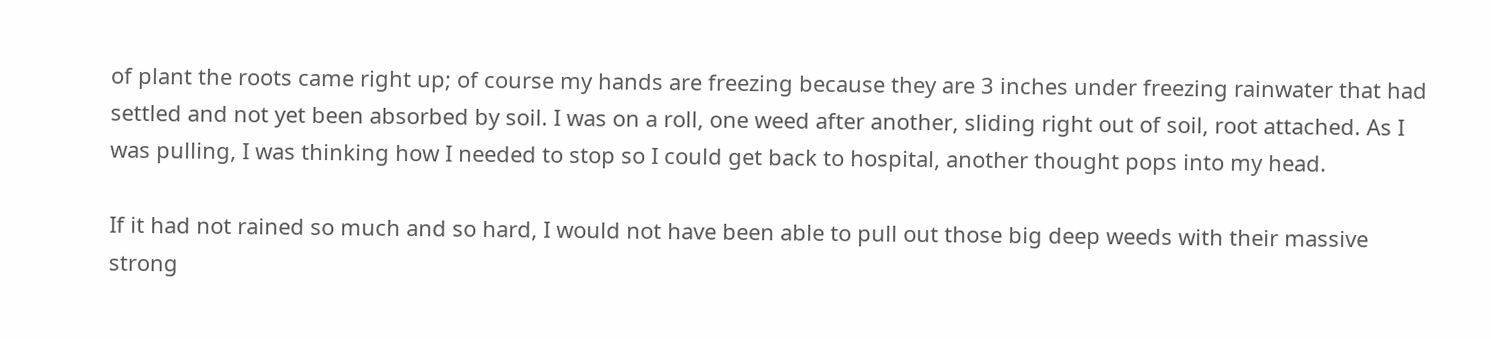of plant the roots came right up; of course my hands are freezing because they are 3 inches under freezing rainwater that had settled and not yet been absorbed by soil. I was on a roll, one weed after another, sliding right out of soil, root attached. As I was pulling, I was thinking how I needed to stop so I could get back to hospital, another thought pops into my head.

If it had not rained so much and so hard, I would not have been able to pull out those big deep weeds with their massive strong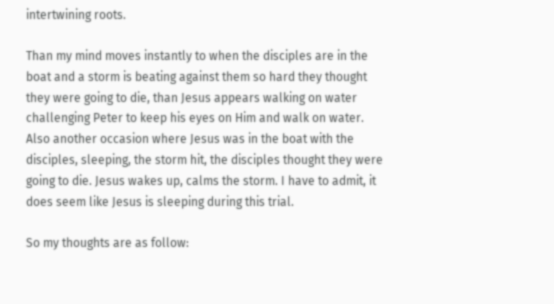intertwining roots.

Than my mind moves instantly to when the disciples are in the boat and a storm is beating against them so hard they thought they were going to die, than Jesus appears walking on water challenging Peter to keep his eyes on Him and walk on water. Also another occasion where Jesus was in the boat with the disciples, sleeping, the storm hit, the disciples thought they were going to die. Jesus wakes up, calms the storm. I have to admit, it does seem like Jesus is sleeping during this trial.

So my thoughts are as follow: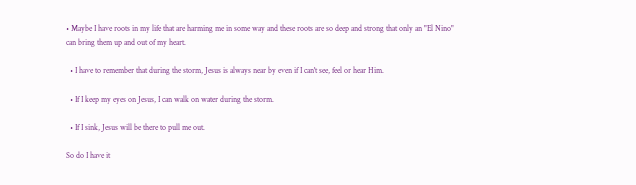• Maybe I have roots in my life that are harming me in some way and these roots are so deep and strong that only an "El Nino" can bring them up and out of my heart.

  • I have to remember that during the storm, Jesus is always near by even if I can't see, feel or hear Him.

  • If I keep my eyes on Jesus, I can walk on water during the storm.

  • If I sink, Jesus will be there to pull me out.

So do I have it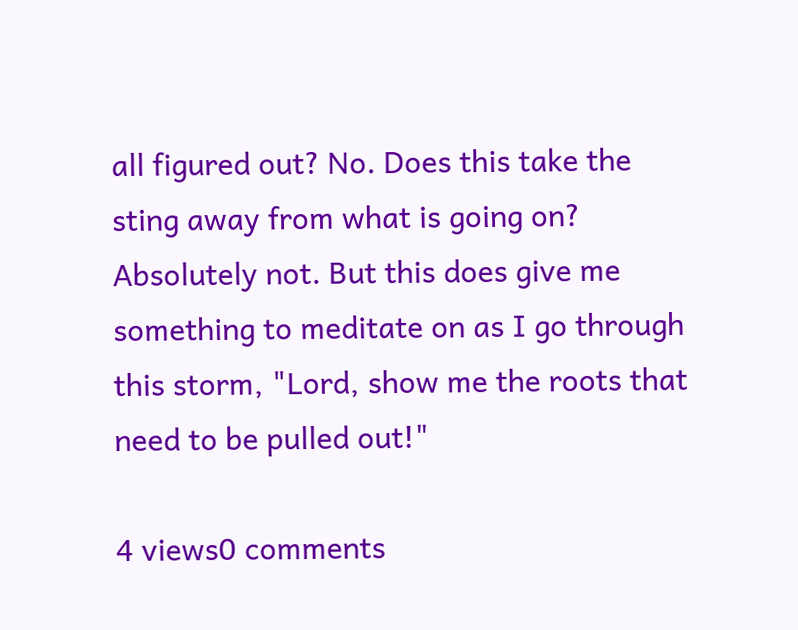all figured out? No. Does this take the sting away from what is going on? Absolutely not. But this does give me something to meditate on as I go through this storm, "Lord, show me the roots that need to be pulled out!"

4 views0 comments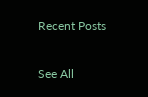Recent Posts

See All